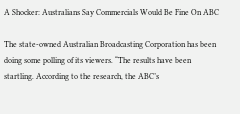A Shocker: Australians Say Commercials Would Be Fine On ABC

The state-owned Australian Broadcasting Corporation has been doing some polling of its viewers. “The results have been startling. According to the research, the ABC’s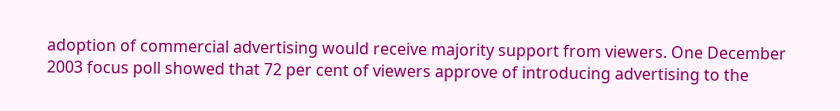adoption of commercial advertising would receive majority support from viewers. One December 2003 focus poll showed that 72 per cent of viewers approve of introducing advertising to the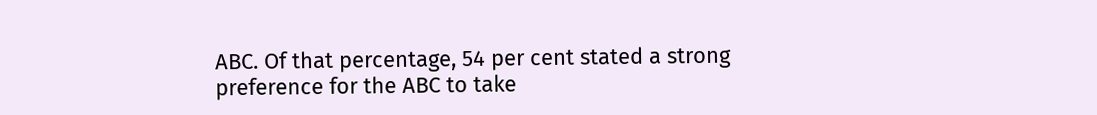ABC. Of that percentage, 54 per cent stated a strong preference for the ABC to take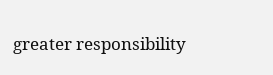greater responsibility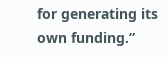for generating its own funding.”